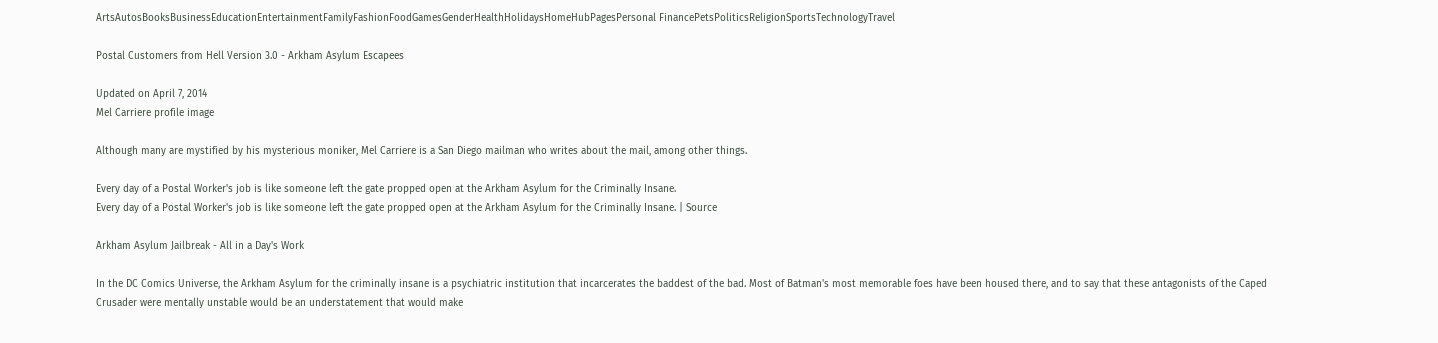ArtsAutosBooksBusinessEducationEntertainmentFamilyFashionFoodGamesGenderHealthHolidaysHomeHubPagesPersonal FinancePetsPoliticsReligionSportsTechnologyTravel

Postal Customers from Hell Version 3.0 - Arkham Asylum Escapees

Updated on April 7, 2014
Mel Carriere profile image

Although many are mystified by his mysterious moniker, Mel Carriere is a San Diego mailman who writes about the mail, among other things.

Every day of a Postal Worker's job is like someone left the gate propped open at the Arkham Asylum for the Criminally Insane.
Every day of a Postal Worker's job is like someone left the gate propped open at the Arkham Asylum for the Criminally Insane. | Source

Arkham Asylum Jailbreak - All in a Day's Work

In the DC Comics Universe, the Arkham Asylum for the criminally insane is a psychiatric institution that incarcerates the baddest of the bad. Most of Batman's most memorable foes have been housed there, and to say that these antagonists of the Caped Crusader were mentally unstable would be an understatement that would make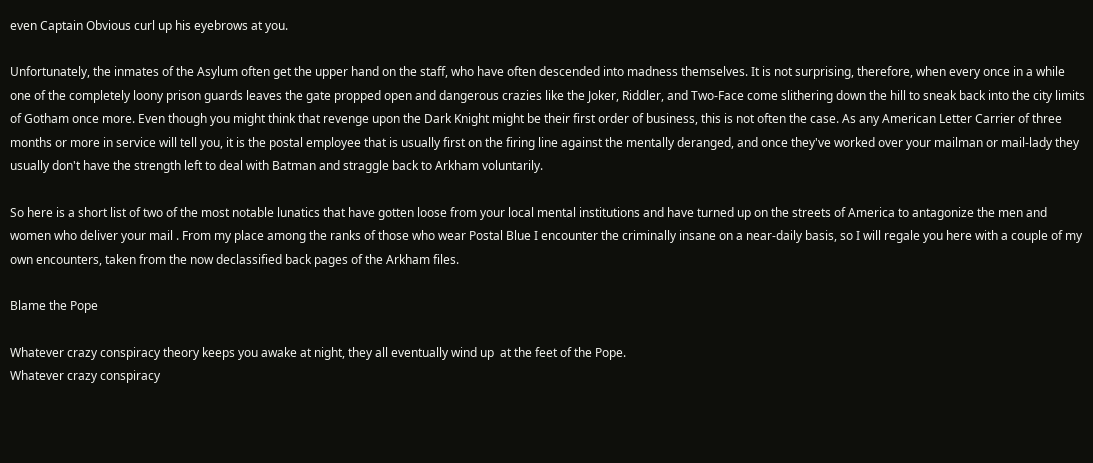even Captain Obvious curl up his eyebrows at you.

Unfortunately, the inmates of the Asylum often get the upper hand on the staff, who have often descended into madness themselves. It is not surprising, therefore, when every once in a while one of the completely loony prison guards leaves the gate propped open and dangerous crazies like the Joker, Riddler, and Two-Face come slithering down the hill to sneak back into the city limits of Gotham once more. Even though you might think that revenge upon the Dark Knight might be their first order of business, this is not often the case. As any American Letter Carrier of three months or more in service will tell you, it is the postal employee that is usually first on the firing line against the mentally deranged, and once they've worked over your mailman or mail-lady they usually don't have the strength left to deal with Batman and straggle back to Arkham voluntarily.

So here is a short list of two of the most notable lunatics that have gotten loose from your local mental institutions and have turned up on the streets of America to antagonize the men and women who deliver your mail . From my place among the ranks of those who wear Postal Blue I encounter the criminally insane on a near-daily basis, so I will regale you here with a couple of my own encounters, taken from the now declassified back pages of the Arkham files.

Blame the Pope

Whatever crazy conspiracy theory keeps you awake at night, they all eventually wind up  at the feet of the Pope.
Whatever crazy conspiracy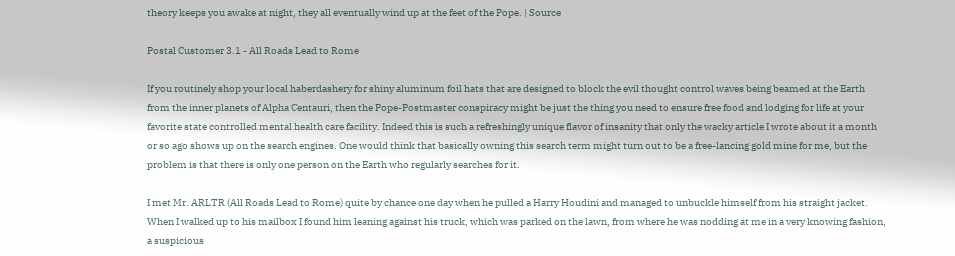theory keeps you awake at night, they all eventually wind up at the feet of the Pope. | Source

Postal Customer 3.1 - All Roads Lead to Rome

If you routinely shop your local haberdashery for shiny aluminum foil hats that are designed to block the evil thought control waves being beamed at the Earth from the inner planets of Alpha Centauri, then the Pope-Postmaster conspiracy might be just the thing you need to ensure free food and lodging for life at your favorite state controlled mental health care facility. Indeed this is such a refreshingly unique flavor of insanity that only the wacky article I wrote about it a month or so ago shows up on the search engines. One would think that basically owning this search term might turn out to be a free-lancing gold mine for me, but the problem is that there is only one person on the Earth who regularly searches for it.

I met Mr. ARLTR (All Roads Lead to Rome) quite by chance one day when he pulled a Harry Houdini and managed to unbuckle himself from his straight jacket. When I walked up to his mailbox I found him leaning against his truck, which was parked on the lawn, from where he was nodding at me in a very knowing fashion, a suspicious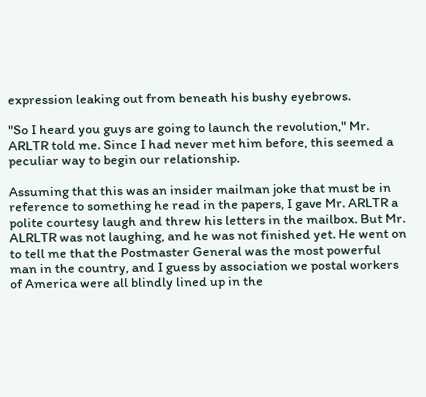expression leaking out from beneath his bushy eyebrows.

"So I heard you guys are going to launch the revolution," Mr. ARLTR told me. Since I had never met him before, this seemed a peculiar way to begin our relationship.

Assuming that this was an insider mailman joke that must be in reference to something he read in the papers, I gave Mr. ARLTR a polite courtesy laugh and threw his letters in the mailbox. But Mr. ALRLTR was not laughing, and he was not finished yet. He went on to tell me that the Postmaster General was the most powerful man in the country, and I guess by association we postal workers of America were all blindly lined up in the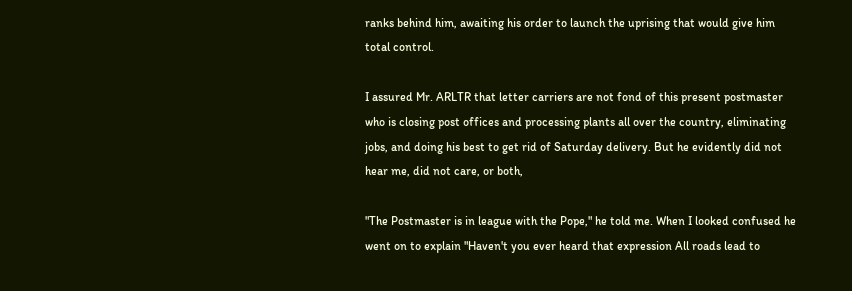ranks behind him, awaiting his order to launch the uprising that would give him total control.

I assured Mr. ARLTR that letter carriers are not fond of this present postmaster who is closing post offices and processing plants all over the country, eliminating jobs, and doing his best to get rid of Saturday delivery. But he evidently did not hear me, did not care, or both,

"The Postmaster is in league with the Pope," he told me. When I looked confused he went on to explain "Haven't you ever heard that expression All roads lead to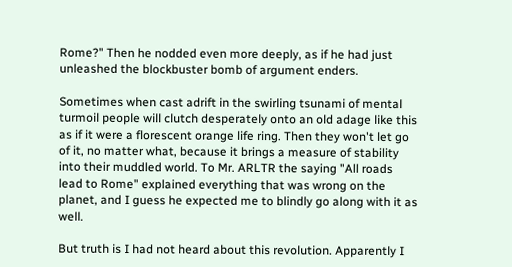Rome?" Then he nodded even more deeply, as if he had just unleashed the blockbuster bomb of argument enders.

Sometimes when cast adrift in the swirling tsunami of mental turmoil people will clutch desperately onto an old adage like this as if it were a florescent orange life ring. Then they won't let go of it, no matter what, because it brings a measure of stability into their muddled world. To Mr. ARLTR the saying "All roads lead to Rome" explained everything that was wrong on the planet, and I guess he expected me to blindly go along with it as well.

But truth is I had not heard about this revolution. Apparently I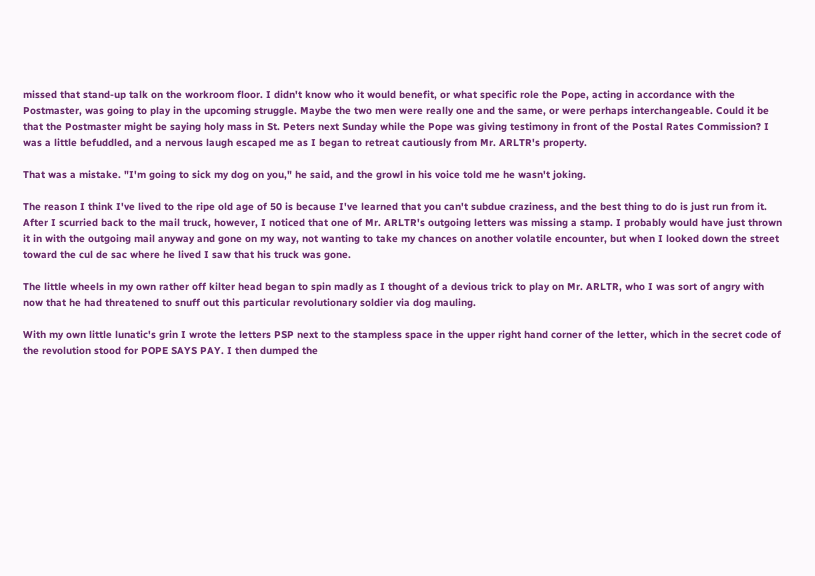missed that stand-up talk on the workroom floor. I didn't know who it would benefit, or what specific role the Pope, acting in accordance with the Postmaster, was going to play in the upcoming struggle. Maybe the two men were really one and the same, or were perhaps interchangeable. Could it be that the Postmaster might be saying holy mass in St. Peters next Sunday while the Pope was giving testimony in front of the Postal Rates Commission? I was a little befuddled, and a nervous laugh escaped me as I began to retreat cautiously from Mr. ARLTR's property.

That was a mistake. "I'm going to sick my dog on you," he said, and the growl in his voice told me he wasn't joking.

The reason I think I've lived to the ripe old age of 50 is because I've learned that you can't subdue craziness, and the best thing to do is just run from it. After I scurried back to the mail truck, however, I noticed that one of Mr. ARLTR's outgoing letters was missing a stamp. I probably would have just thrown it in with the outgoing mail anyway and gone on my way, not wanting to take my chances on another volatile encounter, but when I looked down the street toward the cul de sac where he lived I saw that his truck was gone.

The little wheels in my own rather off kilter head began to spin madly as I thought of a devious trick to play on Mr. ARLTR, who I was sort of angry with now that he had threatened to snuff out this particular revolutionary soldier via dog mauling.

With my own little lunatic's grin I wrote the letters PSP next to the stampless space in the upper right hand corner of the letter, which in the secret code of the revolution stood for POPE SAYS PAY. I then dumped the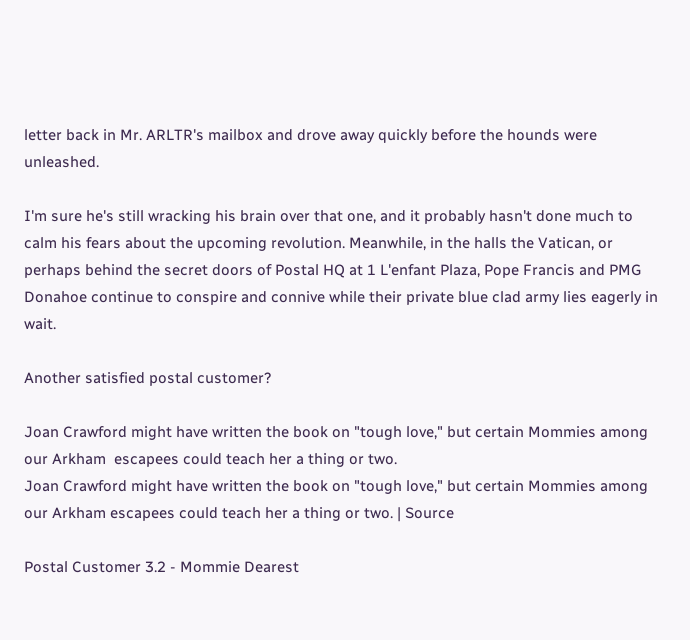letter back in Mr. ARLTR's mailbox and drove away quickly before the hounds were unleashed.

I'm sure he's still wracking his brain over that one, and it probably hasn't done much to calm his fears about the upcoming revolution. Meanwhile, in the halls the Vatican, or perhaps behind the secret doors of Postal HQ at 1 L'enfant Plaza, Pope Francis and PMG Donahoe continue to conspire and connive while their private blue clad army lies eagerly in wait.

Another satisfied postal customer?

Joan Crawford might have written the book on "tough love," but certain Mommies among our Arkham  escapees could teach her a thing or two.
Joan Crawford might have written the book on "tough love," but certain Mommies among our Arkham escapees could teach her a thing or two. | Source

Postal Customer 3.2 - Mommie Dearest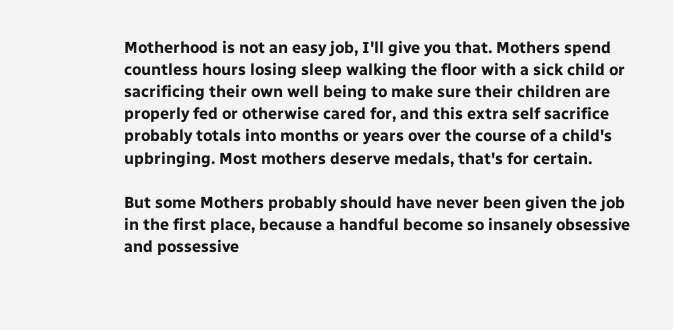Motherhood is not an easy job, I'll give you that. Mothers spend countless hours losing sleep walking the floor with a sick child or sacrificing their own well being to make sure their children are properly fed or otherwise cared for, and this extra self sacrifice probably totals into months or years over the course of a child's upbringing. Most mothers deserve medals, that's for certain.

But some Mothers probably should have never been given the job in the first place, because a handful become so insanely obsessive and possessive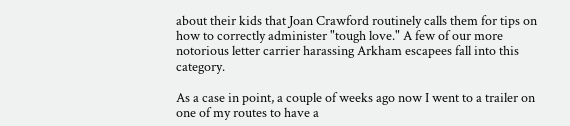about their kids that Joan Crawford routinely calls them for tips on how to correctly administer "tough love." A few of our more notorious letter carrier harassing Arkham escapees fall into this category.

As a case in point, a couple of weeks ago now I went to a trailer on one of my routes to have a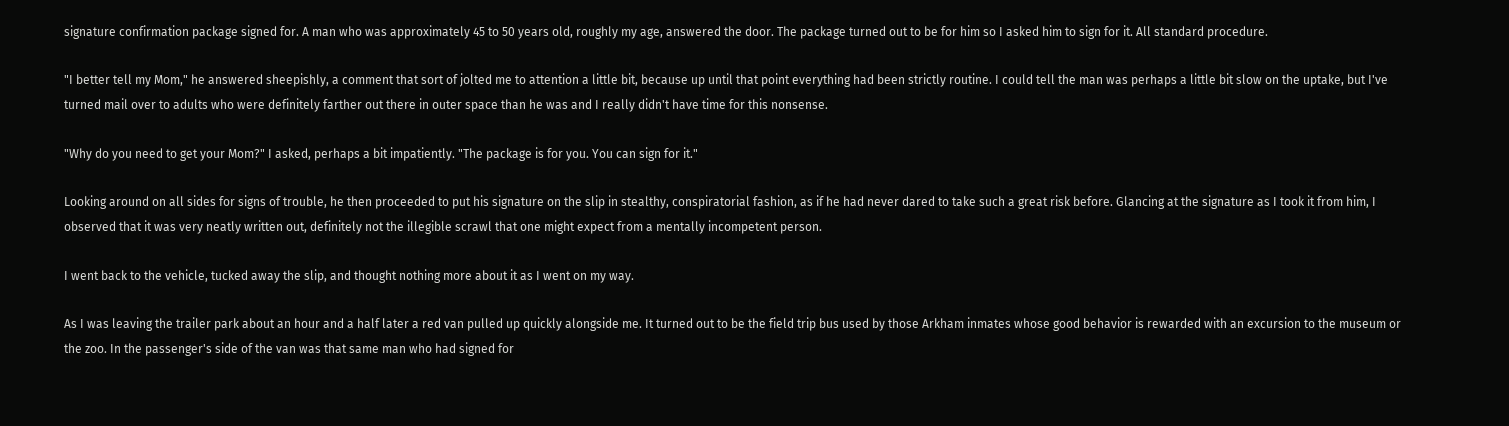signature confirmation package signed for. A man who was approximately 45 to 50 years old, roughly my age, answered the door. The package turned out to be for him so I asked him to sign for it. All standard procedure.

"I better tell my Mom," he answered sheepishly, a comment that sort of jolted me to attention a little bit, because up until that point everything had been strictly routine. I could tell the man was perhaps a little bit slow on the uptake, but I've turned mail over to adults who were definitely farther out there in outer space than he was and I really didn't have time for this nonsense.

"Why do you need to get your Mom?" I asked, perhaps a bit impatiently. "The package is for you. You can sign for it."

Looking around on all sides for signs of trouble, he then proceeded to put his signature on the slip in stealthy, conspiratorial fashion, as if he had never dared to take such a great risk before. Glancing at the signature as I took it from him, I observed that it was very neatly written out, definitely not the illegible scrawl that one might expect from a mentally incompetent person.

I went back to the vehicle, tucked away the slip, and thought nothing more about it as I went on my way.

As I was leaving the trailer park about an hour and a half later a red van pulled up quickly alongside me. It turned out to be the field trip bus used by those Arkham inmates whose good behavior is rewarded with an excursion to the museum or the zoo. In the passenger's side of the van was that same man who had signed for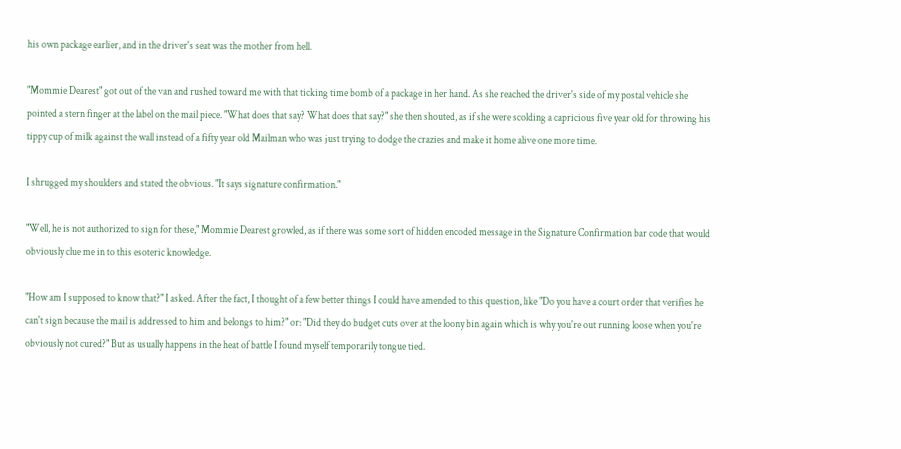his own package earlier, and in the driver's seat was the mother from hell.

"Mommie Dearest" got out of the van and rushed toward me with that ticking time bomb of a package in her hand. As she reached the driver's side of my postal vehicle she pointed a stern finger at the label on the mail piece. "What does that say? What does that say?" she then shouted, as if she were scolding a capricious five year old for throwing his tippy cup of milk against the wall instead of a fifty year old Mailman who was just trying to dodge the crazies and make it home alive one more time.

I shrugged my shoulders and stated the obvious. "It says signature confirmation."

"Well, he is not authorized to sign for these," Mommie Dearest growled, as if there was some sort of hidden encoded message in the Signature Confirmation bar code that would obviously clue me in to this esoteric knowledge.

"How am I supposed to know that?" I asked. After the fact, I thought of a few better things I could have amended to this question, like "Do you have a court order that verifies he can't sign because the mail is addressed to him and belongs to him?" or: "Did they do budget cuts over at the loony bin again which is why you're out running loose when you're obviously not cured?" But as usually happens in the heat of battle I found myself temporarily tongue tied.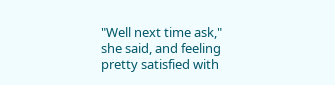"Well next time ask," she said, and feeling pretty satisfied with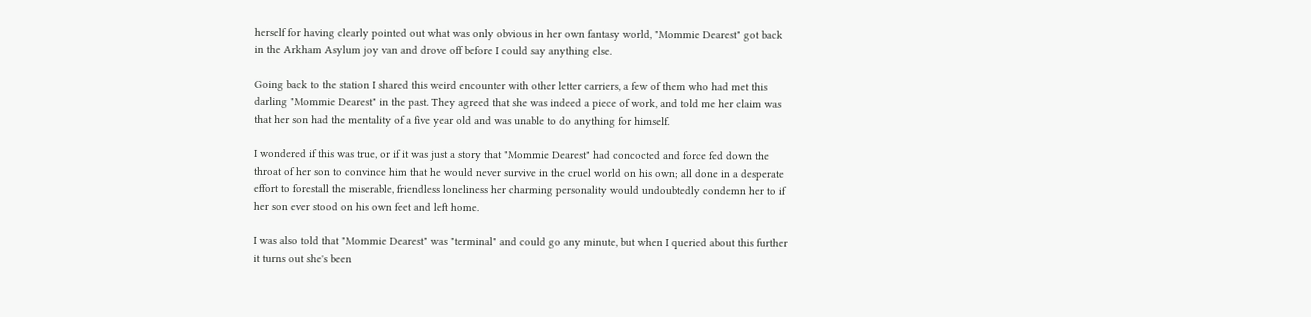herself for having clearly pointed out what was only obvious in her own fantasy world, "Mommie Dearest" got back in the Arkham Asylum joy van and drove off before I could say anything else.

Going back to the station I shared this weird encounter with other letter carriers, a few of them who had met this darling "Mommie Dearest" in the past. They agreed that she was indeed a piece of work, and told me her claim was that her son had the mentality of a five year old and was unable to do anything for himself.

I wondered if this was true, or if it was just a story that "Mommie Dearest" had concocted and force fed down the throat of her son to convince him that he would never survive in the cruel world on his own; all done in a desperate effort to forestall the miserable, friendless loneliness her charming personality would undoubtedly condemn her to if her son ever stood on his own feet and left home.

I was also told that "Mommie Dearest" was "terminal" and could go any minute, but when I queried about this further it turns out she's been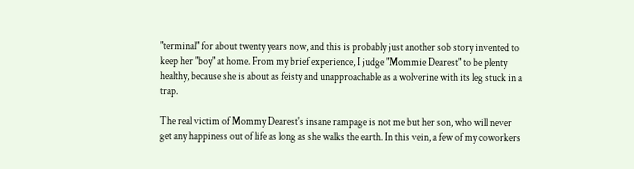"terminal" for about twenty years now, and this is probably just another sob story invented to keep her "boy" at home. From my brief experience, I judge "Mommie Dearest" to be plenty healthy, because she is about as feisty and unapproachable as a wolverine with its leg stuck in a trap.

The real victim of Mommy Dearest's insane rampage is not me but her son, who will never get any happiness out of life as long as she walks the earth. In this vein, a few of my coworkers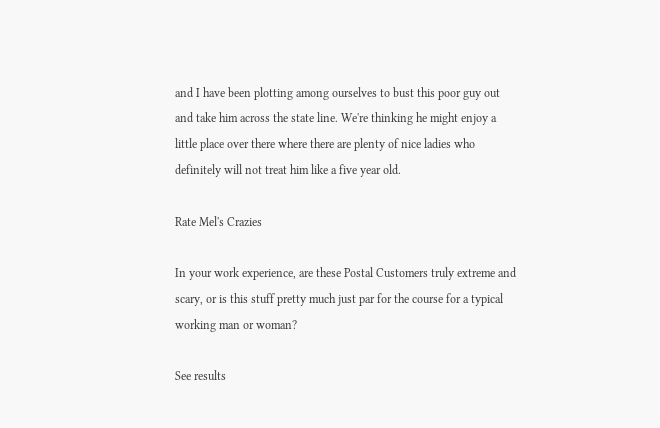and I have been plotting among ourselves to bust this poor guy out and take him across the state line. We're thinking he might enjoy a little place over there where there are plenty of nice ladies who definitely will not treat him like a five year old.

Rate Mel's Crazies

In your work experience, are these Postal Customers truly extreme and scary, or is this stuff pretty much just par for the course for a typical working man or woman?

See results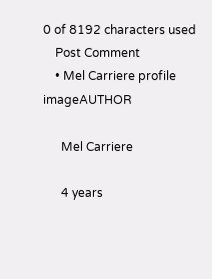0 of 8192 characters used
    Post Comment
    • Mel Carriere profile imageAUTHOR

      Mel Carriere

      4 years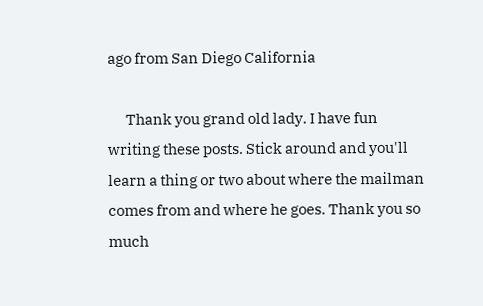ago from San Diego California

      Thank you grand old lady. I have fun writing these posts. Stick around and you'll learn a thing or two about where the mailman comes from and where he goes. Thank you so much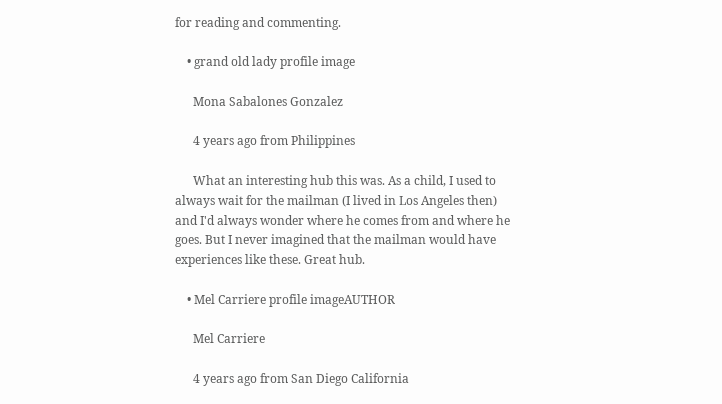for reading and commenting.

    • grand old lady profile image

      Mona Sabalones Gonzalez

      4 years ago from Philippines

      What an interesting hub this was. As a child, I used to always wait for the mailman (I lived in Los Angeles then) and I'd always wonder where he comes from and where he goes. But I never imagined that the mailman would have experiences like these. Great hub.

    • Mel Carriere profile imageAUTHOR

      Mel Carriere

      4 years ago from San Diego California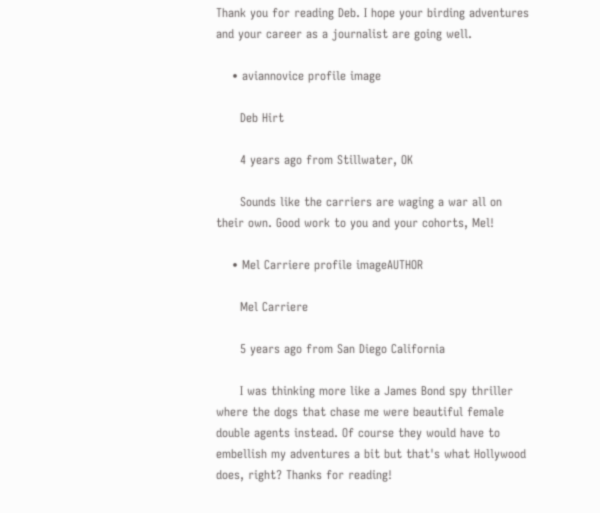Thank you for reading Deb. I hope your birding adventures and your career as a journalist are going well.

    • aviannovice profile image

      Deb Hirt

      4 years ago from Stillwater, OK

      Sounds like the carriers are waging a war all on their own. Good work to you and your cohorts, Mel!

    • Mel Carriere profile imageAUTHOR

      Mel Carriere

      5 years ago from San Diego California

      I was thinking more like a James Bond spy thriller where the dogs that chase me were beautiful female double agents instead. Of course they would have to embellish my adventures a bit but that's what Hollywood does, right? Thanks for reading!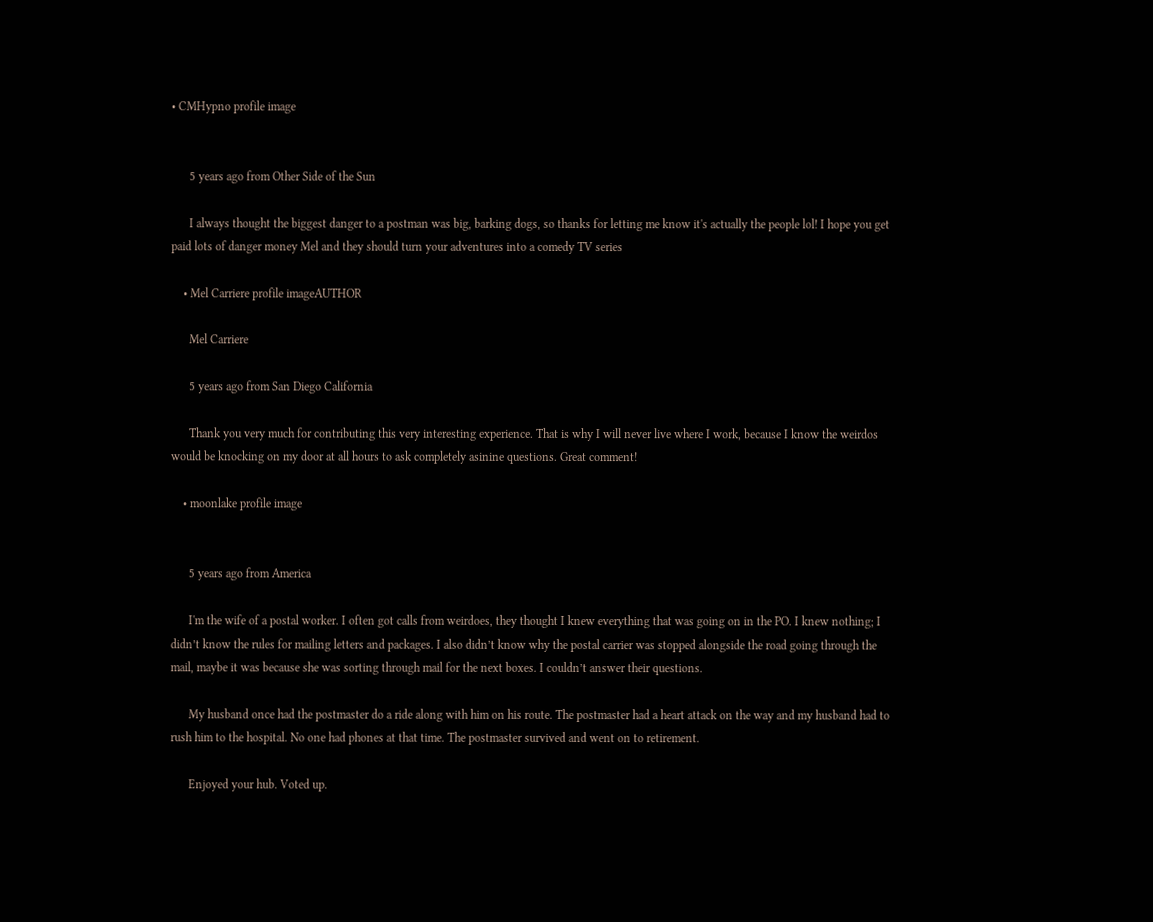• CMHypno profile image


      5 years ago from Other Side of the Sun

      I always thought the biggest danger to a postman was big, barking dogs, so thanks for letting me know it's actually the people lol! I hope you get paid lots of danger money Mel and they should turn your adventures into a comedy TV series

    • Mel Carriere profile imageAUTHOR

      Mel Carriere

      5 years ago from San Diego California

      Thank you very much for contributing this very interesting experience. That is why I will never live where I work, because I know the weirdos would be knocking on my door at all hours to ask completely asinine questions. Great comment!

    • moonlake profile image


      5 years ago from America

      I'm the wife of a postal worker. I often got calls from weirdoes, they thought I knew everything that was going on in the PO. I knew nothing; I didn’t know the rules for mailing letters and packages. I also didn’t know why the postal carrier was stopped alongside the road going through the mail, maybe it was because she was sorting through mail for the next boxes. I couldn’t answer their questions.

      My husband once had the postmaster do a ride along with him on his route. The postmaster had a heart attack on the way and my husband had to rush him to the hospital. No one had phones at that time. The postmaster survived and went on to retirement.

      Enjoyed your hub. Voted up.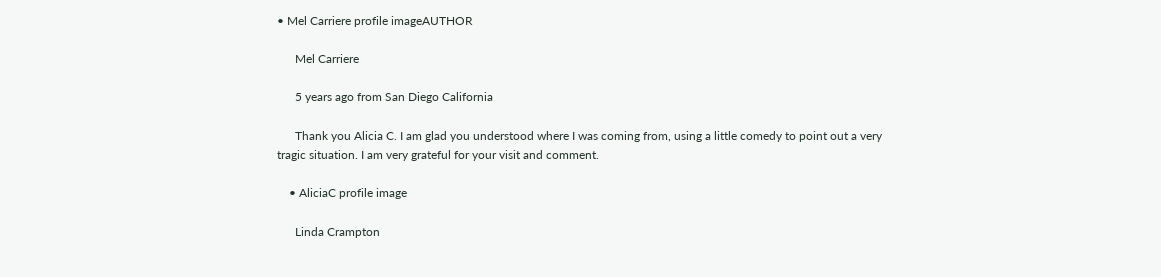• Mel Carriere profile imageAUTHOR

      Mel Carriere

      5 years ago from San Diego California

      Thank you Alicia C. I am glad you understood where I was coming from, using a little comedy to point out a very tragic situation. I am very grateful for your visit and comment.

    • AliciaC profile image

      Linda Crampton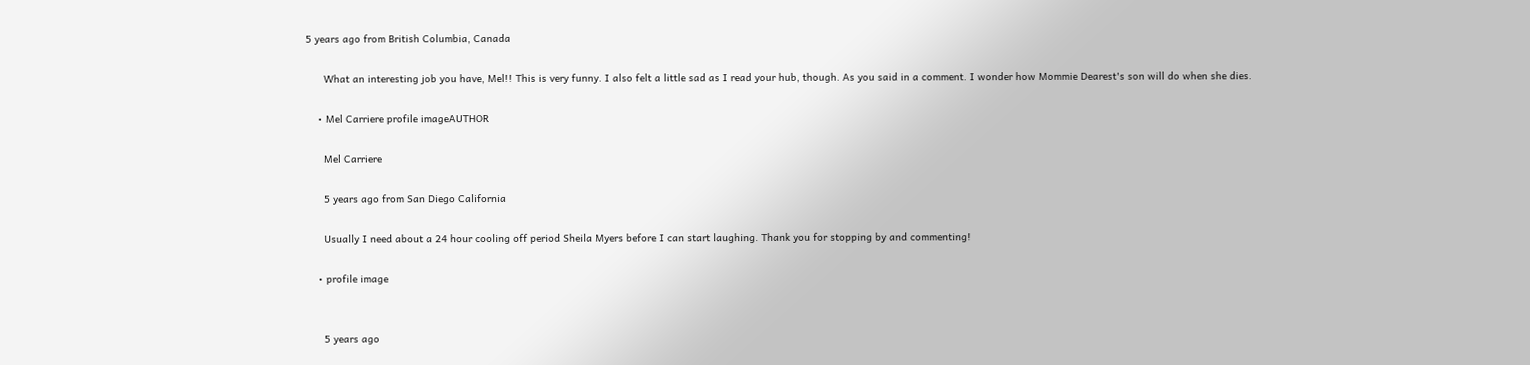5 years ago from British Columbia, Canada

      What an interesting job you have, Mel!! This is very funny. I also felt a little sad as I read your hub, though. As you said in a comment. I wonder how Mommie Dearest's son will do when she dies.

    • Mel Carriere profile imageAUTHOR

      Mel Carriere

      5 years ago from San Diego California

      Usually I need about a 24 hour cooling off period Sheila Myers before I can start laughing. Thank you for stopping by and commenting!

    • profile image


      5 years ago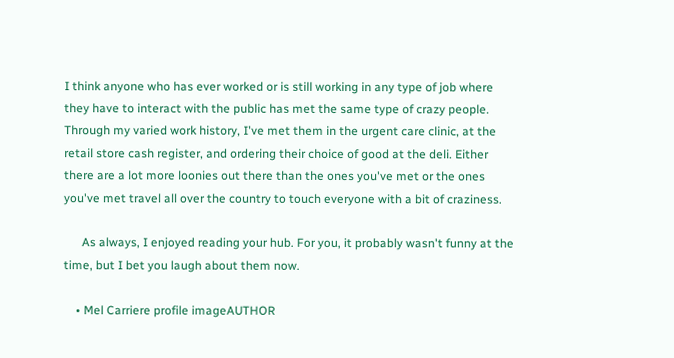I think anyone who has ever worked or is still working in any type of job where they have to interact with the public has met the same type of crazy people. Through my varied work history, I've met them in the urgent care clinic, at the retail store cash register, and ordering their choice of good at the deli. Either there are a lot more loonies out there than the ones you've met or the ones you've met travel all over the country to touch everyone with a bit of craziness.

      As always, I enjoyed reading your hub. For you, it probably wasn't funny at the time, but I bet you laugh about them now.

    • Mel Carriere profile imageAUTHOR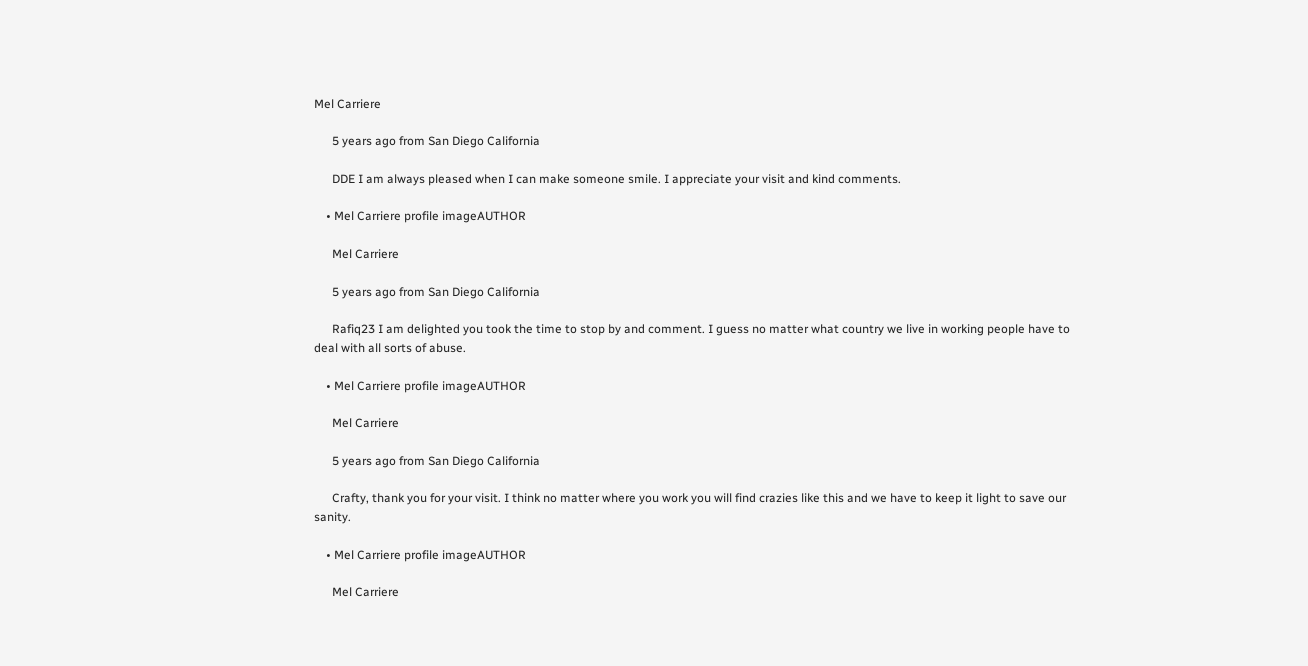Mel Carriere

      5 years ago from San Diego California

      DDE I am always pleased when I can make someone smile. I appreciate your visit and kind comments.

    • Mel Carriere profile imageAUTHOR

      Mel Carriere

      5 years ago from San Diego California

      Rafiq23 I am delighted you took the time to stop by and comment. I guess no matter what country we live in working people have to deal with all sorts of abuse.

    • Mel Carriere profile imageAUTHOR

      Mel Carriere

      5 years ago from San Diego California

      Crafty, thank you for your visit. I think no matter where you work you will find crazies like this and we have to keep it light to save our sanity.

    • Mel Carriere profile imageAUTHOR

      Mel Carriere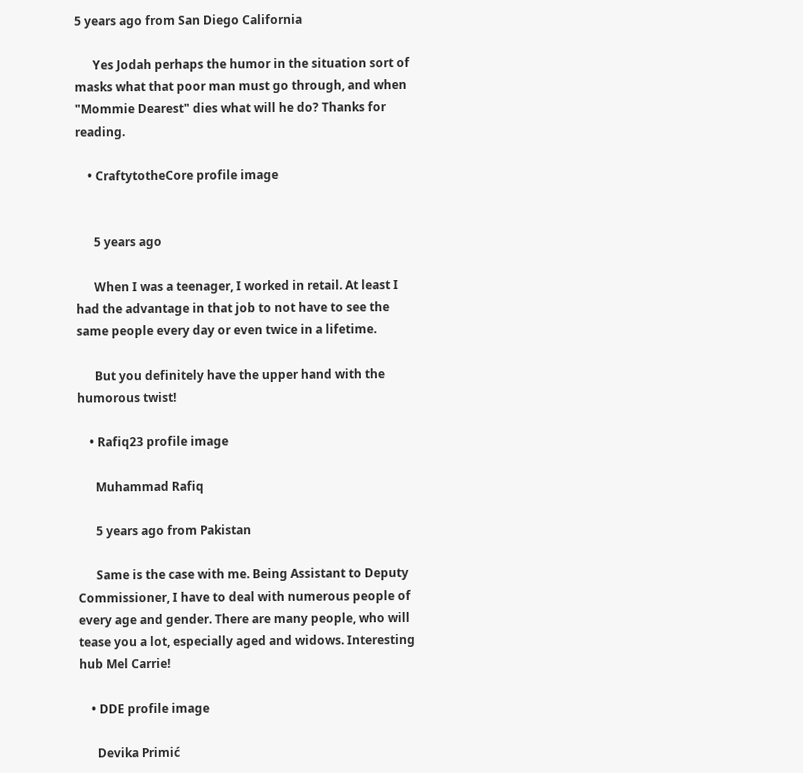5 years ago from San Diego California

      Yes Jodah perhaps the humor in the situation sort of masks what that poor man must go through, and when "Mommie Dearest" dies what will he do? Thanks for reading.

    • CraftytotheCore profile image


      5 years ago

      When I was a teenager, I worked in retail. At least I had the advantage in that job to not have to see the same people every day or even twice in a lifetime.

      But you definitely have the upper hand with the humorous twist!

    • Rafiq23 profile image

      Muhammad Rafiq

      5 years ago from Pakistan

      Same is the case with me. Being Assistant to Deputy Commissioner, I have to deal with numerous people of every age and gender. There are many people, who will tease you a lot, especially aged and widows. Interesting hub Mel Carrie!

    • DDE profile image

      Devika Primić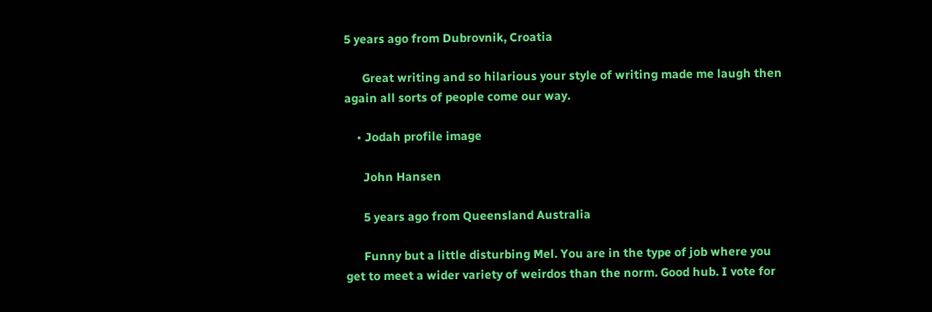5 years ago from Dubrovnik, Croatia

      Great writing and so hilarious your style of writing made me laugh then again all sorts of people come our way.

    • Jodah profile image

      John Hansen

      5 years ago from Queensland Australia

      Funny but a little disturbing Mel. You are in the type of job where you get to meet a wider variety of weirdos than the norm. Good hub. I vote for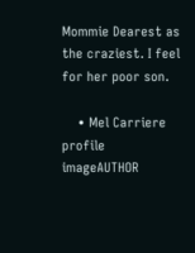Mommie Dearest as the craziest. I feel for her poor son.

    • Mel Carriere profile imageAUTHOR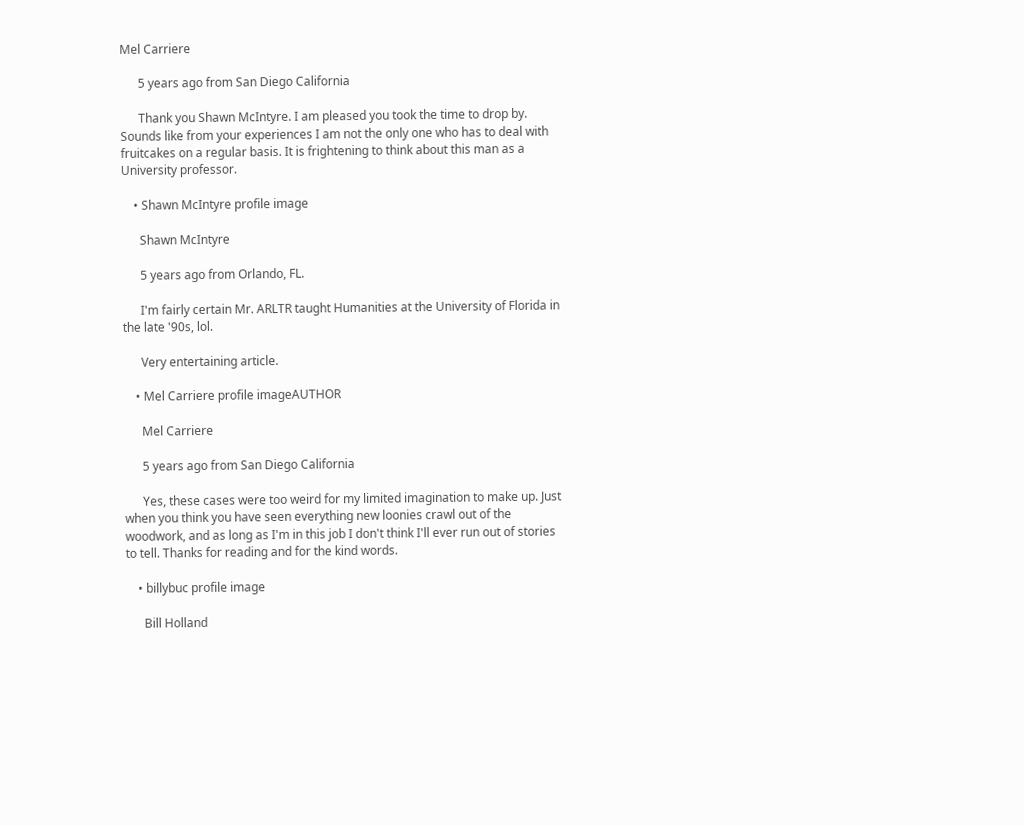Mel Carriere

      5 years ago from San Diego California

      Thank you Shawn McIntyre. I am pleased you took the time to drop by. Sounds like from your experiences I am not the only one who has to deal with fruitcakes on a regular basis. It is frightening to think about this man as a University professor.

    • Shawn McIntyre profile image

      Shawn McIntyre

      5 years ago from Orlando, FL.

      I'm fairly certain Mr. ARLTR taught Humanities at the University of Florida in the late '90s, lol.

      Very entertaining article.

    • Mel Carriere profile imageAUTHOR

      Mel Carriere

      5 years ago from San Diego California

      Yes, these cases were too weird for my limited imagination to make up. Just when you think you have seen everything new loonies crawl out of the woodwork, and as long as I'm in this job I don't think I'll ever run out of stories to tell. Thanks for reading and for the kind words.

    • billybuc profile image

      Bill Holland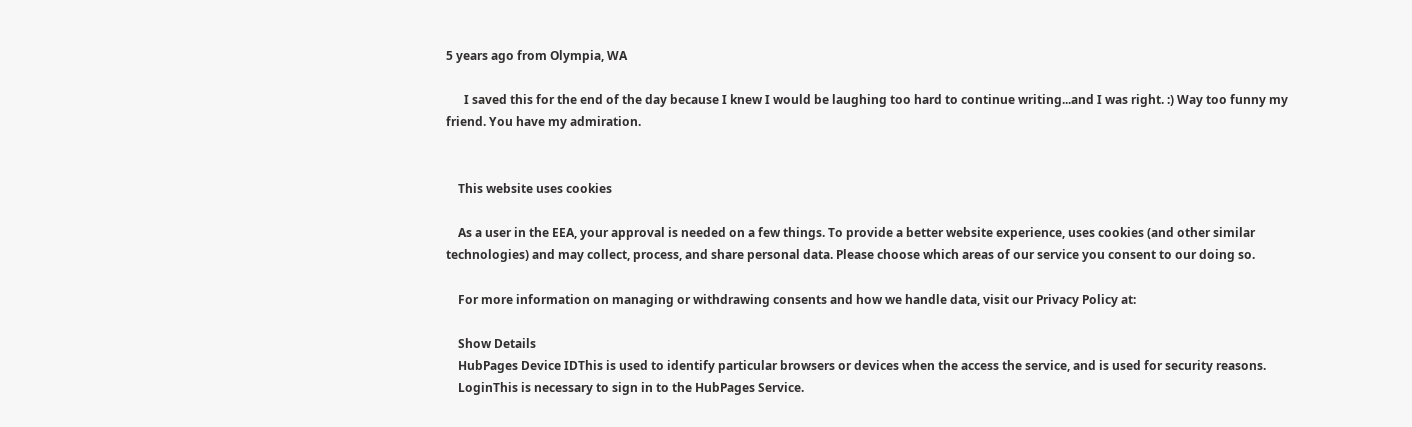5 years ago from Olympia, WA

      I saved this for the end of the day because I knew I would be laughing too hard to continue writing...and I was right. :) Way too funny my friend. You have my admiration.


    This website uses cookies

    As a user in the EEA, your approval is needed on a few things. To provide a better website experience, uses cookies (and other similar technologies) and may collect, process, and share personal data. Please choose which areas of our service you consent to our doing so.

    For more information on managing or withdrawing consents and how we handle data, visit our Privacy Policy at:

    Show Details
    HubPages Device IDThis is used to identify particular browsers or devices when the access the service, and is used for security reasons.
    LoginThis is necessary to sign in to the HubPages Service.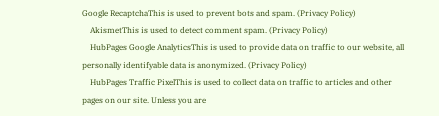Google RecaptchaThis is used to prevent bots and spam. (Privacy Policy)
    AkismetThis is used to detect comment spam. (Privacy Policy)
    HubPages Google AnalyticsThis is used to provide data on traffic to our website, all personally identifyable data is anonymized. (Privacy Policy)
    HubPages Traffic PixelThis is used to collect data on traffic to articles and other pages on our site. Unless you are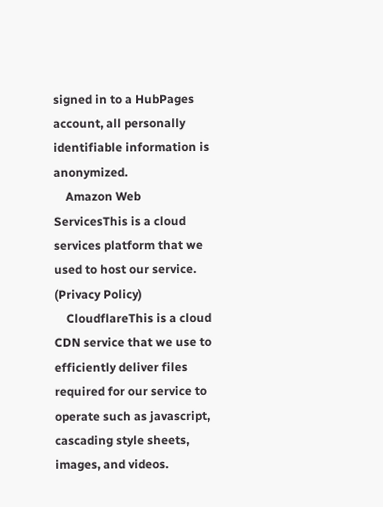signed in to a HubPages account, all personally identifiable information is anonymized.
    Amazon Web ServicesThis is a cloud services platform that we used to host our service. (Privacy Policy)
    CloudflareThis is a cloud CDN service that we use to efficiently deliver files required for our service to operate such as javascript, cascading style sheets, images, and videos.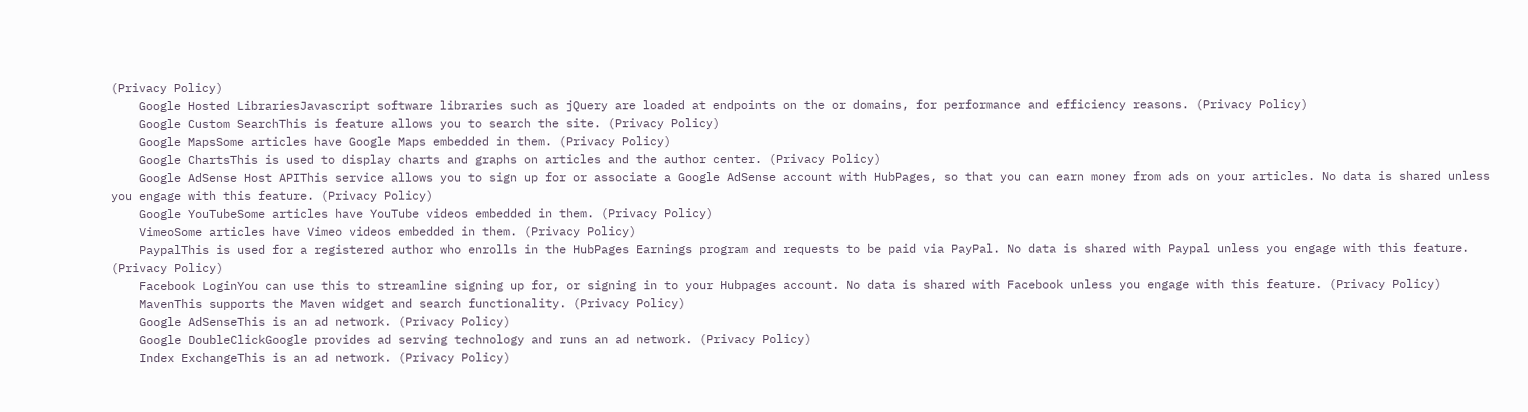(Privacy Policy)
    Google Hosted LibrariesJavascript software libraries such as jQuery are loaded at endpoints on the or domains, for performance and efficiency reasons. (Privacy Policy)
    Google Custom SearchThis is feature allows you to search the site. (Privacy Policy)
    Google MapsSome articles have Google Maps embedded in them. (Privacy Policy)
    Google ChartsThis is used to display charts and graphs on articles and the author center. (Privacy Policy)
    Google AdSense Host APIThis service allows you to sign up for or associate a Google AdSense account with HubPages, so that you can earn money from ads on your articles. No data is shared unless you engage with this feature. (Privacy Policy)
    Google YouTubeSome articles have YouTube videos embedded in them. (Privacy Policy)
    VimeoSome articles have Vimeo videos embedded in them. (Privacy Policy)
    PaypalThis is used for a registered author who enrolls in the HubPages Earnings program and requests to be paid via PayPal. No data is shared with Paypal unless you engage with this feature. (Privacy Policy)
    Facebook LoginYou can use this to streamline signing up for, or signing in to your Hubpages account. No data is shared with Facebook unless you engage with this feature. (Privacy Policy)
    MavenThis supports the Maven widget and search functionality. (Privacy Policy)
    Google AdSenseThis is an ad network. (Privacy Policy)
    Google DoubleClickGoogle provides ad serving technology and runs an ad network. (Privacy Policy)
    Index ExchangeThis is an ad network. (Privacy Policy)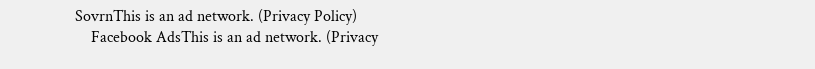SovrnThis is an ad network. (Privacy Policy)
    Facebook AdsThis is an ad network. (Privacy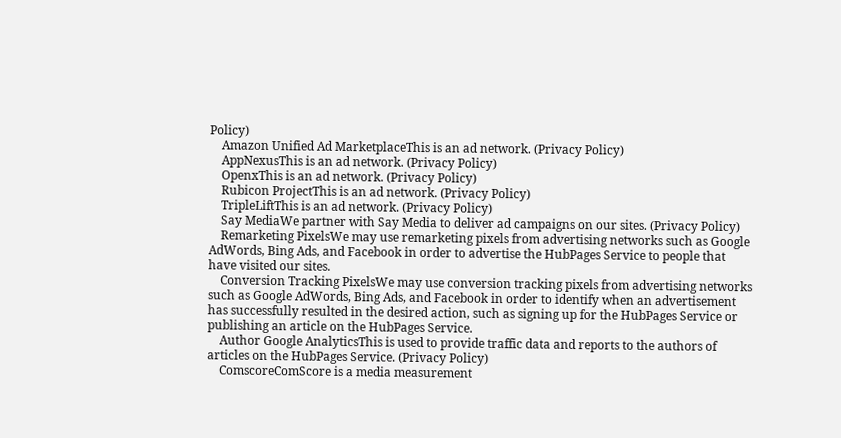Policy)
    Amazon Unified Ad MarketplaceThis is an ad network. (Privacy Policy)
    AppNexusThis is an ad network. (Privacy Policy)
    OpenxThis is an ad network. (Privacy Policy)
    Rubicon ProjectThis is an ad network. (Privacy Policy)
    TripleLiftThis is an ad network. (Privacy Policy)
    Say MediaWe partner with Say Media to deliver ad campaigns on our sites. (Privacy Policy)
    Remarketing PixelsWe may use remarketing pixels from advertising networks such as Google AdWords, Bing Ads, and Facebook in order to advertise the HubPages Service to people that have visited our sites.
    Conversion Tracking PixelsWe may use conversion tracking pixels from advertising networks such as Google AdWords, Bing Ads, and Facebook in order to identify when an advertisement has successfully resulted in the desired action, such as signing up for the HubPages Service or publishing an article on the HubPages Service.
    Author Google AnalyticsThis is used to provide traffic data and reports to the authors of articles on the HubPages Service. (Privacy Policy)
    ComscoreComScore is a media measurement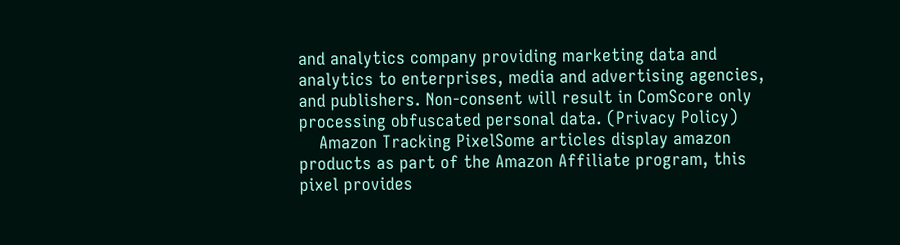and analytics company providing marketing data and analytics to enterprises, media and advertising agencies, and publishers. Non-consent will result in ComScore only processing obfuscated personal data. (Privacy Policy)
    Amazon Tracking PixelSome articles display amazon products as part of the Amazon Affiliate program, this pixel provides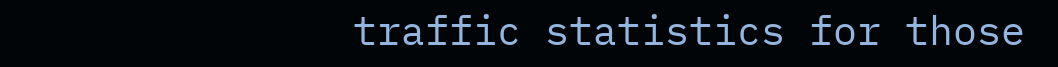traffic statistics for those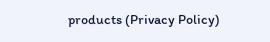products (Privacy Policy)